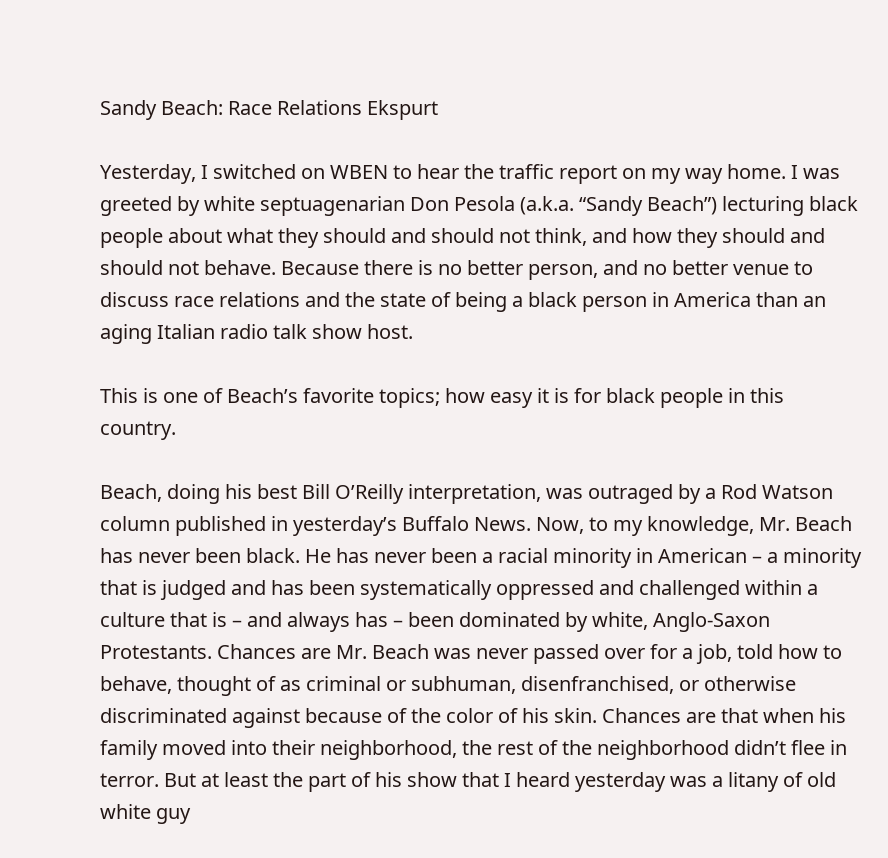Sandy Beach: Race Relations Ekspurt

Yesterday, I switched on WBEN to hear the traffic report on my way home. I was greeted by white septuagenarian Don Pesola (a.k.a. “Sandy Beach”) lecturing black people about what they should and should not think, and how they should and should not behave. Because there is no better person, and no better venue to discuss race relations and the state of being a black person in America than an aging Italian radio talk show host.

This is one of Beach’s favorite topics; how easy it is for black people in this country.

Beach, doing his best Bill O’Reilly interpretation, was outraged by a Rod Watson column published in yesterday’s Buffalo News. Now, to my knowledge, Mr. Beach has never been black. He has never been a racial minority in American – a minority that is judged and has been systematically oppressed and challenged within a culture that is – and always has – been dominated by white, Anglo-Saxon Protestants. Chances are Mr. Beach was never passed over for a job, told how to behave, thought of as criminal or subhuman, disenfranchised, or otherwise discriminated against because of the color of his skin. Chances are that when his family moved into their neighborhood, the rest of the neighborhood didn’t flee in terror. But at least the part of his show that I heard yesterday was a litany of old white guy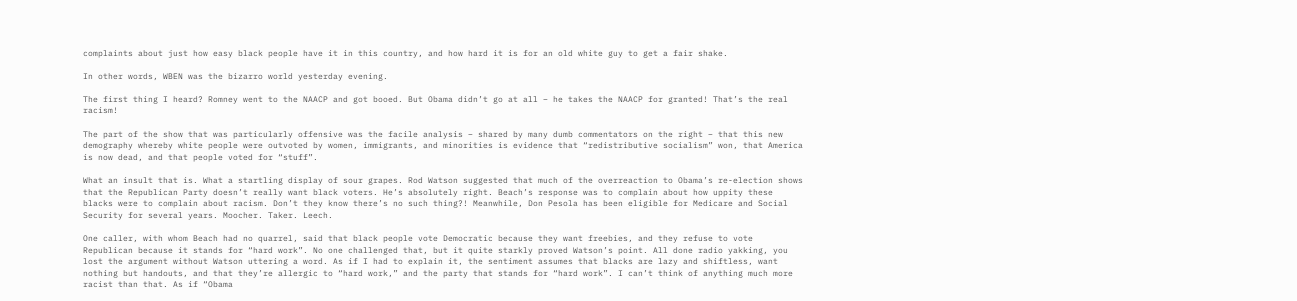complaints about just how easy black people have it in this country, and how hard it is for an old white guy to get a fair shake.

In other words, WBEN was the bizarro world yesterday evening.

The first thing I heard? Romney went to the NAACP and got booed. But Obama didn’t go at all – he takes the NAACP for granted! That’s the real racism!

The part of the show that was particularly offensive was the facile analysis – shared by many dumb commentators on the right – that this new demography whereby white people were outvoted by women, immigrants, and minorities is evidence that “redistributive socialism” won, that America is now dead, and that people voted for “stuff”.

What an insult that is. What a startling display of sour grapes. Rod Watson suggested that much of the overreaction to Obama’s re-election shows that the Republican Party doesn’t really want black voters. He’s absolutely right. Beach’s response was to complain about how uppity these blacks were to complain about racism. Don’t they know there’s no such thing?! Meanwhile, Don Pesola has been eligible for Medicare and Social Security for several years. Moocher. Taker. Leech.

One caller, with whom Beach had no quarrel, said that black people vote Democratic because they want freebies, and they refuse to vote Republican because it stands for “hard work”. No one challenged that, but it quite starkly proved Watson’s point. All done radio yakking, you lost the argument without Watson uttering a word. As if I had to explain it, the sentiment assumes that blacks are lazy and shiftless, want nothing but handouts, and that they’re allergic to “hard work,” and the party that stands for “hard work”. I can’t think of anything much more racist than that. As if “Obama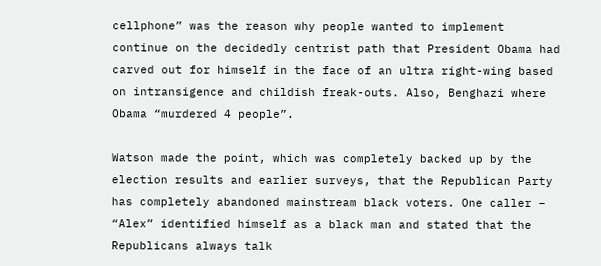cellphone” was the reason why people wanted to implement continue on the decidedly centrist path that President Obama had carved out for himself in the face of an ultra right-wing based on intransigence and childish freak-outs. Also, Benghazi where Obama “murdered 4 people”.

Watson made the point, which was completely backed up by the election results and earlier surveys, that the Republican Party has completely abandoned mainstream black voters. One caller – “Alex” identified himself as a black man and stated that the Republicans always talk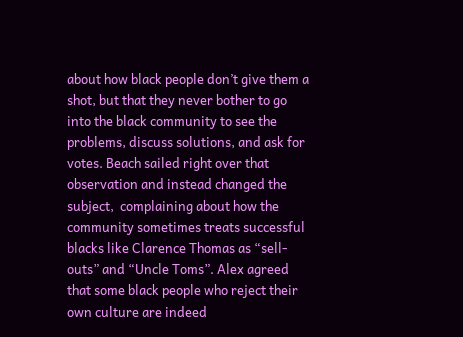about how black people don’t give them a shot, but that they never bother to go into the black community to see the problems, discuss solutions, and ask for votes. Beach sailed right over that observation and instead changed the subject,  complaining about how the community sometimes treats successful blacks like Clarence Thomas as “sell-outs” and “Uncle Toms”. Alex agreed that some black people who reject their own culture are indeed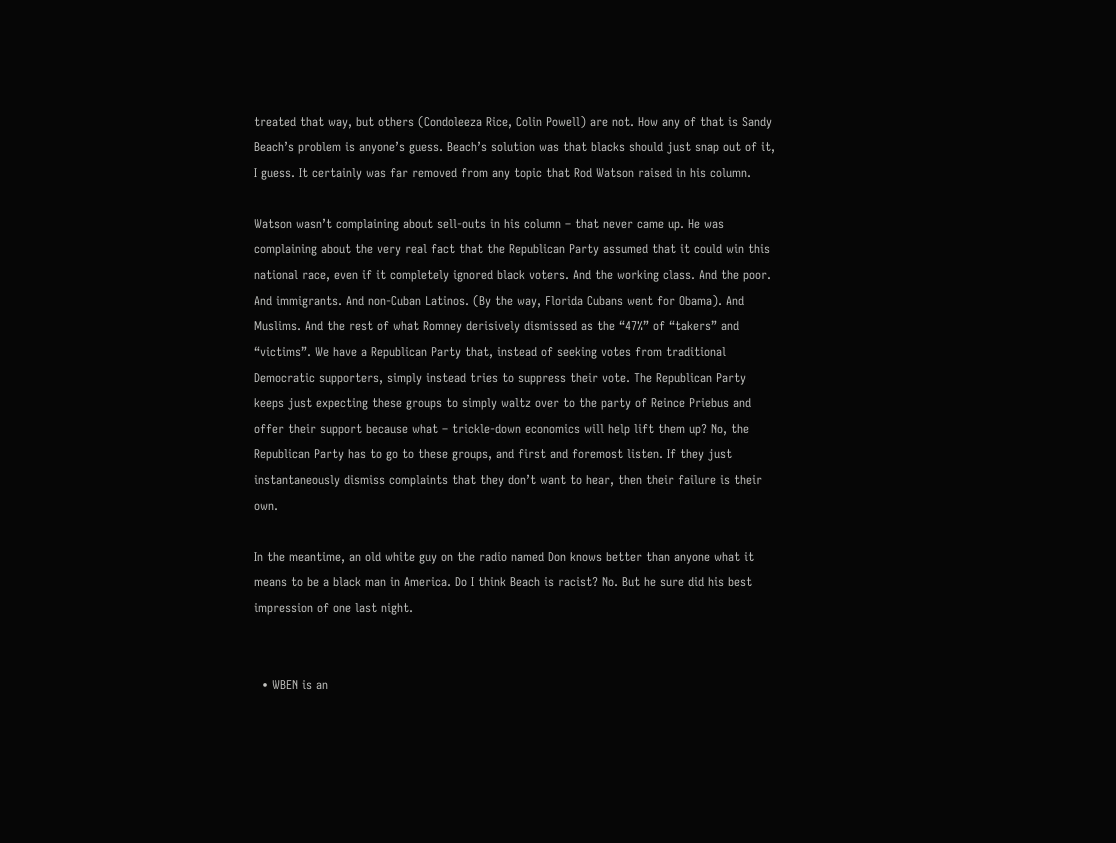treated that way, but others (Condoleeza Rice, Colin Powell) are not. How any of that is Sandy Beach’s problem is anyone’s guess. Beach’s solution was that blacks should just snap out of it, I guess. It certainly was far removed from any topic that Rod Watson raised in his column.

Watson wasn’t complaining about sell-outs in his column – that never came up. He was complaining about the very real fact that the Republican Party assumed that it could win this national race, even if it completely ignored black voters. And the working class. And the poor. And immigrants. And non-Cuban Latinos. (By the way, Florida Cubans went for Obama). And Muslims. And the rest of what Romney derisively dismissed as the “47%” of “takers” and “victims”. We have a Republican Party that, instead of seeking votes from traditional Democratic supporters, simply instead tries to suppress their vote. The Republican Party keeps just expecting these groups to simply waltz over to the party of Reince Priebus and offer their support because what – trickle-down economics will help lift them up? No, the Republican Party has to go to these groups, and first and foremost listen. If they just instantaneously dismiss complaints that they don’t want to hear, then their failure is their own.

In the meantime, an old white guy on the radio named Don knows better than anyone what it means to be a black man in America. Do I think Beach is racist? No. But he sure did his best impression of one last night.


  • WBEN is an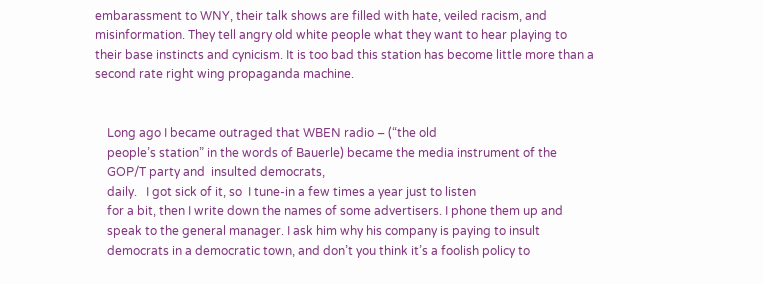embarassment to WNY, their talk shows are filled with hate, veiled racism, and misinformation. They tell angry old white people what they want to hear playing to their base instincts and cynicism. It is too bad this station has become little more than a second rate right wing propaganda machine.


    Long ago I became outraged that WBEN radio – (“the old
    people’s station” in the words of Bauerle) became the media instrument of the
    GOP/T party and  insulted democrats,
    daily.   I got sick of it, so  I tune-in a few times a year just to listen
    for a bit, then I write down the names of some advertisers. I phone them up and
    speak to the general manager. I ask him why his company is paying to insult
    democrats in a democratic town, and don’t you think it’s a foolish policy to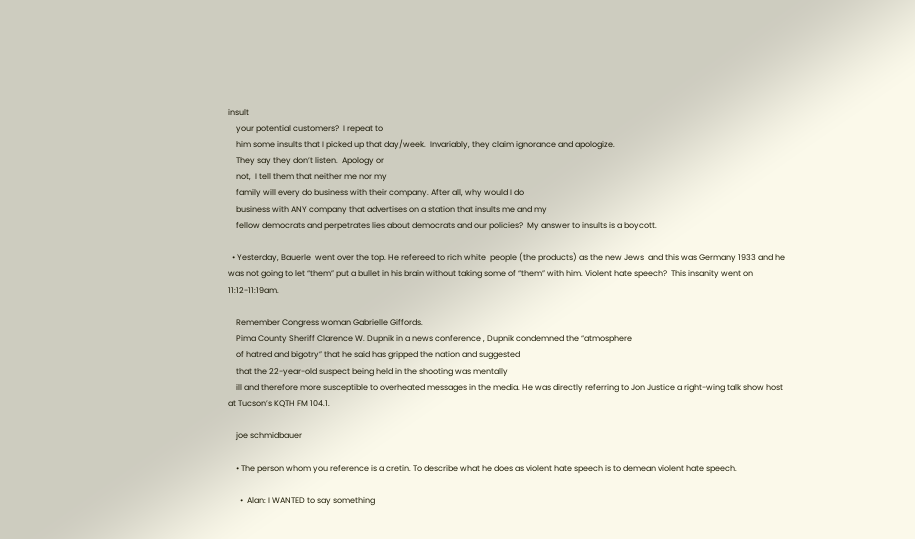insult
    your potential customers?  I repeat to
    him some insults that I picked up that day/week.  Invariably, they claim ignorance and apologize.
    They say they don’t listen.  Apology or
    not,  I tell them that neither me nor my
    family will every do business with their company. After all, why would I do
    business with ANY company that advertises on a station that insults me and my
    fellow democrats and perpetrates lies about democrats and our policies?  My answer to insults is a boycott.

  • Yesterday, Bauerle  went over the top. He refereed to rich white  people (the products) as the new Jews  and this was Germany 1933 and he was not going to let “them” put a bullet in his brain without taking some of “them” with him. Violent hate speech?  This insanity went on 11:12-11:19am.

    Remember Congress woman Gabrielle Giffords.
    Pima County Sheriff Clarence W. Dupnik in a news conference , Dupnik condemned the “atmosphere
    of hatred and bigotry” that he said has gripped the nation and suggested
    that the 22-year-old suspect being held in the shooting was mentally
    ill and therefore more susceptible to overheated messages in the media. He was directly referring to Jon Justice a right-wing talk show host at Tucson’s KQTH FM 104.1.

    joe schmidbauer

    • The person whom you reference is a cretin. To describe what he does as violent hate speech is to demean violent hate speech.

      •  Alan: I WANTED to say something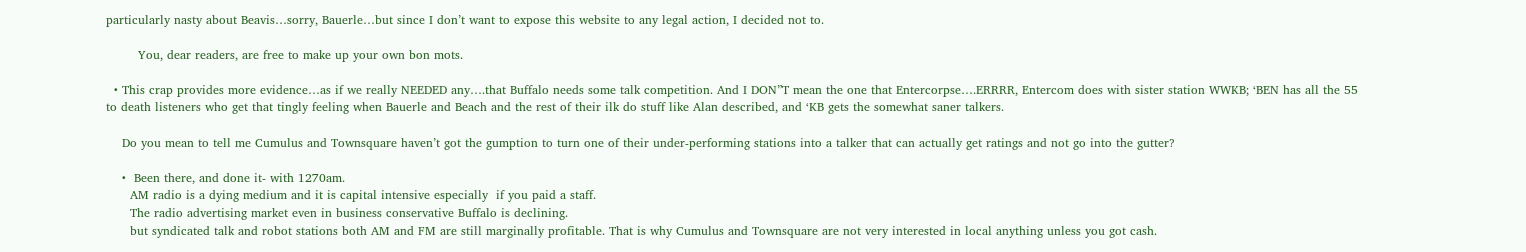particularly nasty about Beavis…sorry, Bauerle…but since I don’t want to expose this website to any legal action, I decided not to.

        You, dear readers, are free to make up your own bon mots.

  • This crap provides more evidence…as if we really NEEDED any….that Buffalo needs some talk competition. And I DON”T mean the one that Entercorpse….ERRRR, Entercom does with sister station WWKB; ‘BEN has all the 55 to death listeners who get that tingly feeling when Bauerle and Beach and the rest of their ilk do stuff like Alan described, and ‘KB gets the somewhat saner talkers.

    Do you mean to tell me Cumulus and Townsquare haven’t got the gumption to turn one of their under-performing stations into a talker that can actually get ratings and not go into the gutter?

    •  Been there, and done it- with 1270am.
      AM radio is a dying medium and it is capital intensive especially  if you paid a staff.
      The radio advertising market even in business conservative Buffalo is declining.
      but syndicated talk and robot stations both AM and FM are still marginally profitable. That is why Cumulus and Townsquare are not very interested in local anything unless you got cash.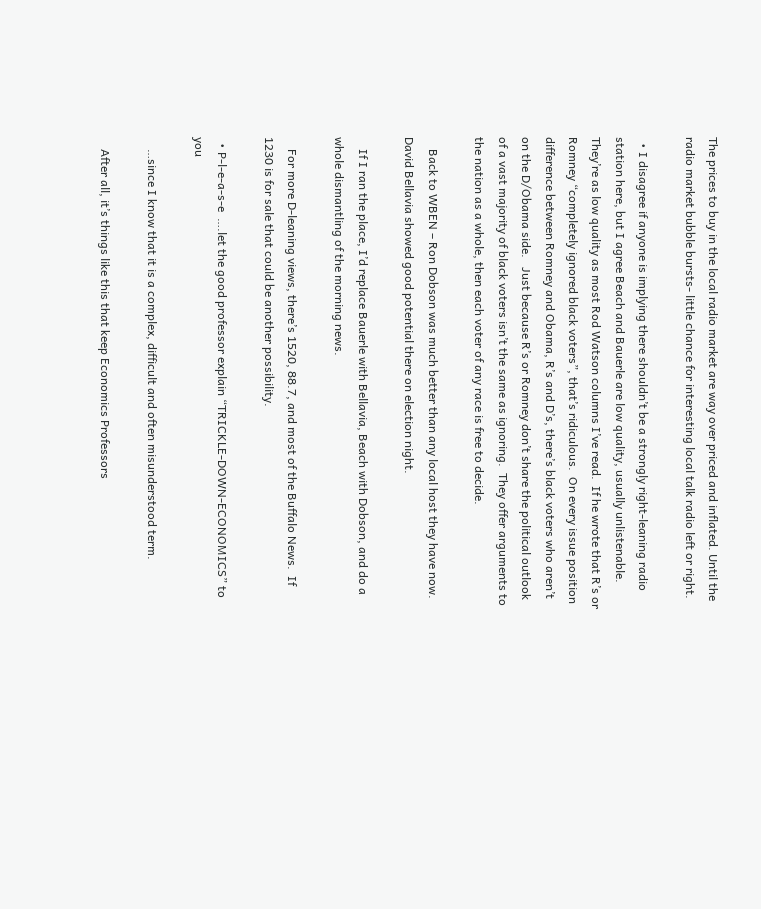The prices to buy in the local radio market are way over priced and inflated. Until the radio market bubble bursts- little chance for interesting local talk radio left or right.

  • I disagree if anyone is implying there shouldn’t be a strongly right-leaning radio station here, but I agree Beach and Bauerle are low quality, usually unlistenable.  They’re as low quality as most Rod Watson columns I’ve read.  If he wrote that R’s or Romney “completely ignored black voters”, that’s ridiculous.  On every issue position difference between Romney and Obama, R’s and D’s, there’s black voters who aren’t on the D/Obama side.   Just because R’s or Romney don’t share the political outlook of a vast majority of black voters isn’t the same as ignoring.  They offer arguments to the nation as a whole, then each voter of any race is free to decide.

    Back to WBEN – Ron Dobson was much better than any local host they have now. David Bellavia showed good potential there on election night.

    If I ran the place, I’d replace Bauerle with Bellavia, Beach with Dobson, and do a whole dismantling of the morning news.

    For more D-leaning views, there’s 1520, 88.7, and most of the Buffalo News.  If 1230 is for sale that could be another possibility.

  • P-l-e-a-s-e  ….let the good professor explain “TRICKLE-DOWN-ECONOMICS” to you

    …since I know that it is a complex, difficult and often misunderstood term.

    After all, it’s things like this that keep Economics Professors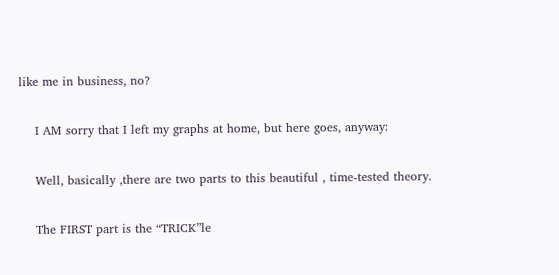like me in business, no?

    I AM sorry that I left my graphs at home, but here goes, anyway:

    Well, basically ,there are two parts to this beautiful , time-tested theory.

    The FIRST part is the “TRICK”le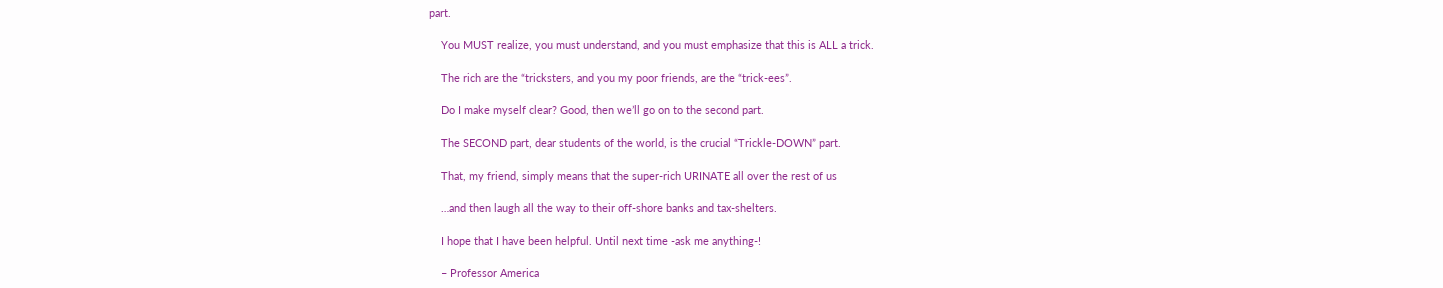part.

    You MUST realize, you must understand, and you must emphasize that this is ALL a trick.

    The rich are the “tricksters, and you my poor friends, are the “trick-ees”.

    Do I make myself clear? Good, then we’ll go on to the second part.

    The SECOND part, dear students of the world, is the crucial “Trickle-DOWN” part.

    That, my friend, simply means that the super-rich URINATE all over the rest of us

    …and then laugh all the way to their off-shore banks and tax-shelters.

    I hope that I have been helpful. Until next time -ask me anything-!

    – Professor America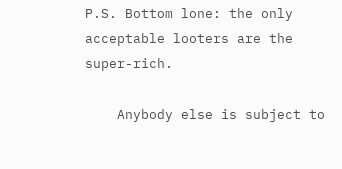P.S. Bottom lone: the only acceptable looters are the super-rich.

    Anybody else is subject to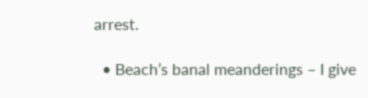arrest.

  • Beach’s banal meanderings – I give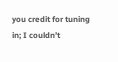you credit for tuning in; I couldn’t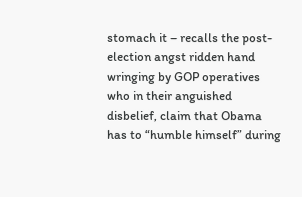stomach it – recalls the post-election angst ridden hand wringing by GOP operatives who in their anguished disbelief, claim that Obama has to “humble himself” during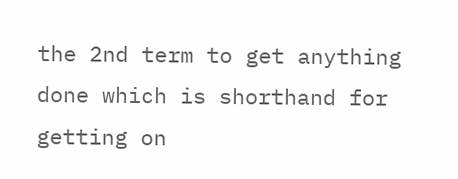the 2nd term to get anything done which is shorthand for getting on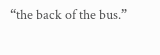“the back of the bus.”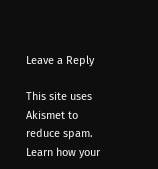Leave a Reply

This site uses Akismet to reduce spam. Learn how your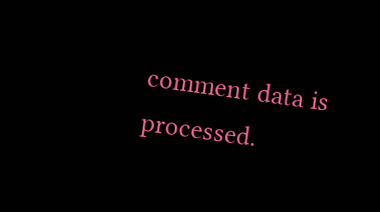comment data is processed.